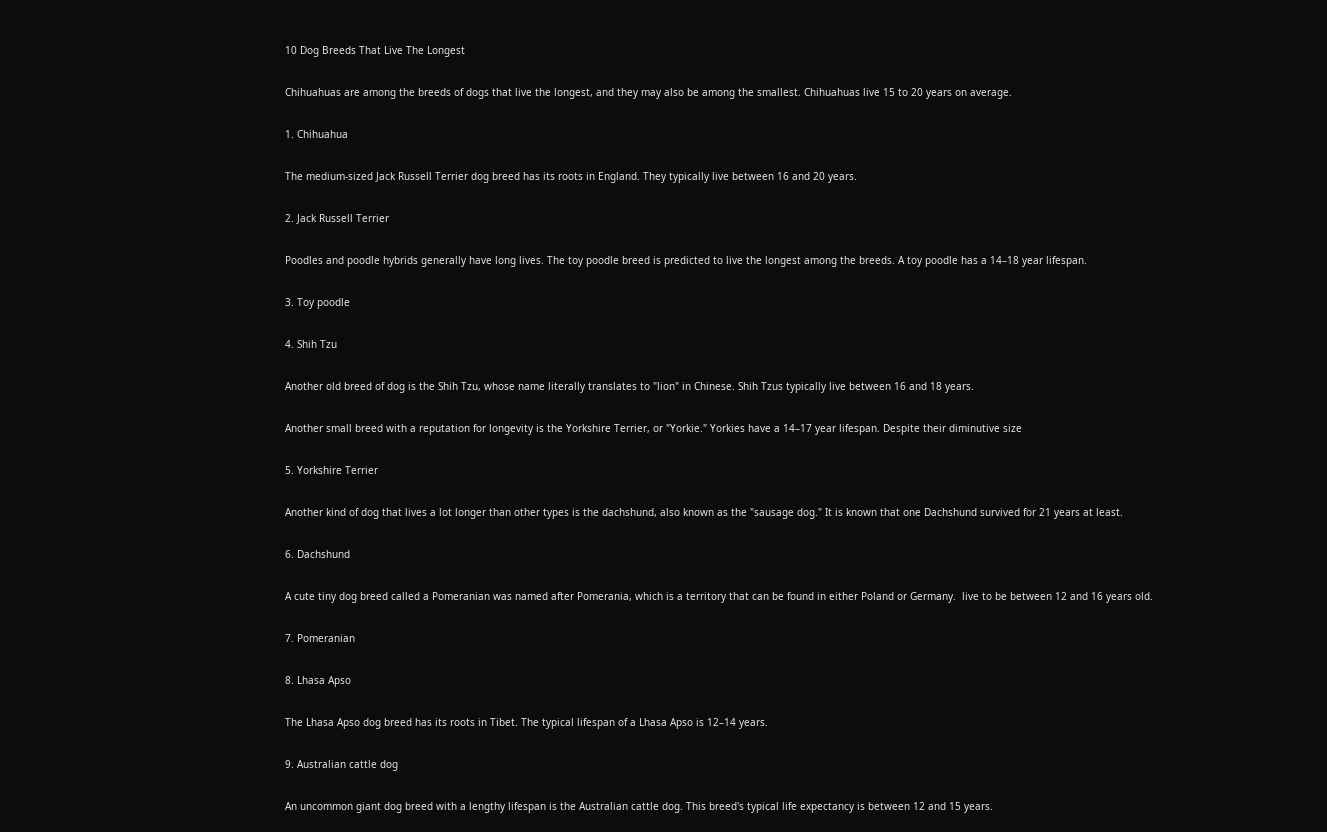10 Dog Breeds That Live The Longest

Chihuahuas are among the breeds of dogs that live the longest, and they may also be among the smallest. Chihuahuas live 15 to 20 years on average.

1. Chihuahua

The medium-sized Jack Russell Terrier dog breed has its roots in England. They typically live between 16 and 20 years.

2. Jack Russell Terrier

Poodles and poodle hybrids generally have long lives. The toy poodle breed is predicted to live the longest among the breeds. A toy poodle has a 14–18 year lifespan.

3. Toy poodle

4. Shih Tzu

Another old breed of dog is the Shih Tzu, whose name literally translates to "lion" in Chinese. Shih Tzus typically live between 16 and 18 years.

Another small breed with a reputation for longevity is the Yorkshire Terrier, or "Yorkie." Yorkies have a 14–17 year lifespan. Despite their diminutive size

5. Yorkshire Terrier

Another kind of dog that lives a lot longer than other types is the dachshund, also known as the "sausage dog." It is known that one Dachshund survived for 21 years at least.

6. Dachshund

A cute tiny dog breed called a Pomeranian was named after Pomerania, which is a territory that can be found in either Poland or Germany.  live to be between 12 and 16 years old.

7. Pomeranian

8. Lhasa Apso

The Lhasa Apso dog breed has its roots in Tibet. The typical lifespan of a Lhasa Apso is 12–14 years.

9. Australian cattle dog

An uncommon giant dog breed with a lengthy lifespan is the Australian cattle dog. This breed's typical life expectancy is between 12 and 15 years.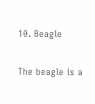10. Beagle

The beagle is a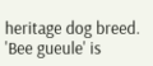heritage dog breed. 'Bee gueule' is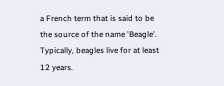a French term that is said to be the source of the name 'Beagle'. Typically, beagles live for at least 12 years.